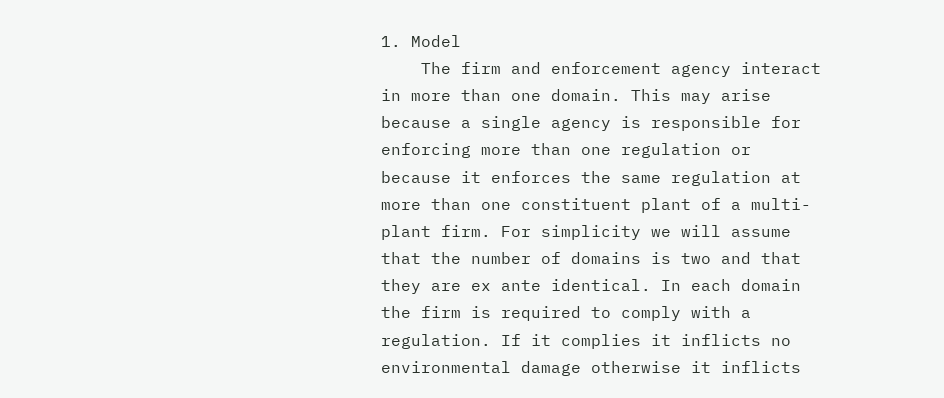1. Model
    The firm and enforcement agency interact in more than one domain. This may arise because a single agency is responsible for enforcing more than one regulation or because it enforces the same regulation at more than one constituent plant of a multi-plant firm. For simplicity we will assume that the number of domains is two and that they are ex ante identical. In each domain the firm is required to comply with a regulation. If it complies it inflicts no environmental damage otherwise it inflicts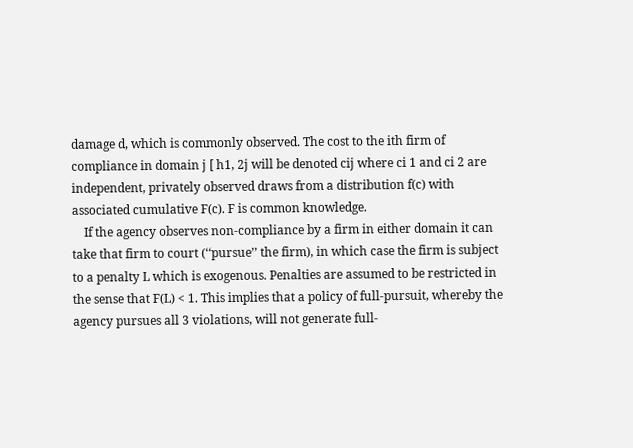damage d, which is commonly observed. The cost to the ith firm of compliance in domain j [ h1, 2j will be denoted cij where ci 1 and ci 2 are independent, privately observed draws from a distribution f(c) with associated cumulative F(c). F is common knowledge.
    If the agency observes non-compliance by a firm in either domain it can take that firm to court (‘‘pursue’’ the firm), in which case the firm is subject to a penalty L which is exogenous. Penalties are assumed to be restricted in the sense that F(L) < 1. This implies that a policy of full-pursuit, whereby the agency pursues all 3 violations, will not generate full-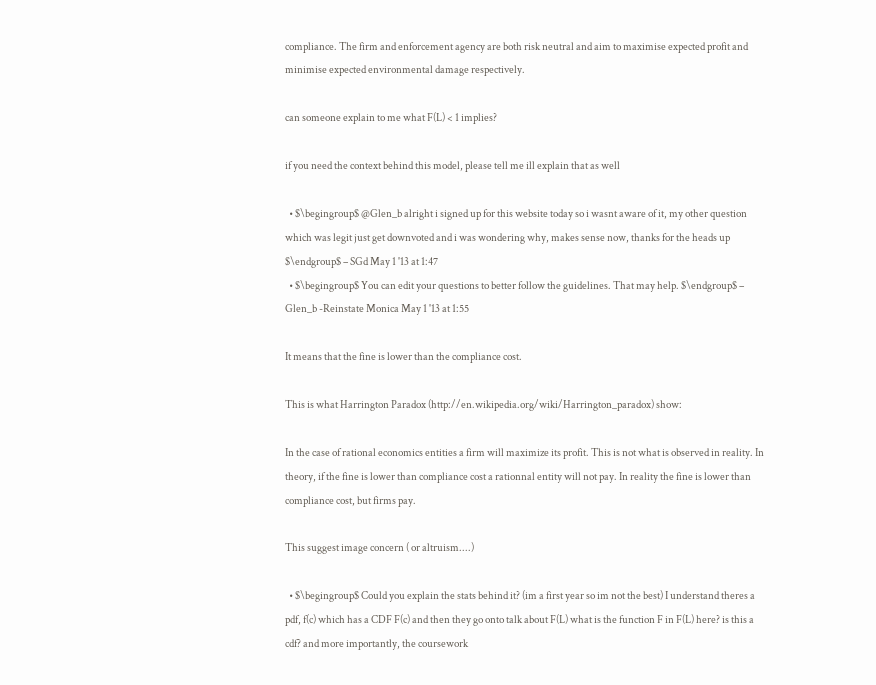compliance. The firm and enforcement agency are both risk neutral and aim to maximise expected profit and minimise expected environmental damage respectively.

can someone explain to me what F(L) < 1 implies?

if you need the context behind this model, please tell me ill explain that as well

  • $\begingroup$ @Glen_b alright i signed up for this website today so i wasnt aware of it, my other question which was legit just get downvoted and i was wondering why, makes sense now, thanks for the heads up $\endgroup$ – SGd May 1 '13 at 1:47
  • $\begingroup$ You can edit your questions to better follow the guidelines. That may help. $\endgroup$ – Glen_b -Reinstate Monica May 1 '13 at 1:55

It means that the fine is lower than the compliance cost.

This is what Harrington Paradox (http://en.wikipedia.org/wiki/Harrington_paradox) show:

In the case of rational economics entities a firm will maximize its profit. This is not what is observed in reality. In theory, if the fine is lower than compliance cost a rationnal entity will not pay. In reality the fine is lower than compliance cost, but firms pay.

This suggest image concern ( or altruism....)

  • $\begingroup$ Could you explain the stats behind it? (im a first year so im not the best) I understand theres a pdf, f(c) which has a CDF F(c) and then they go onto talk about F(L) what is the function F in F(L) here? is this a cdf? and more importantly, the coursework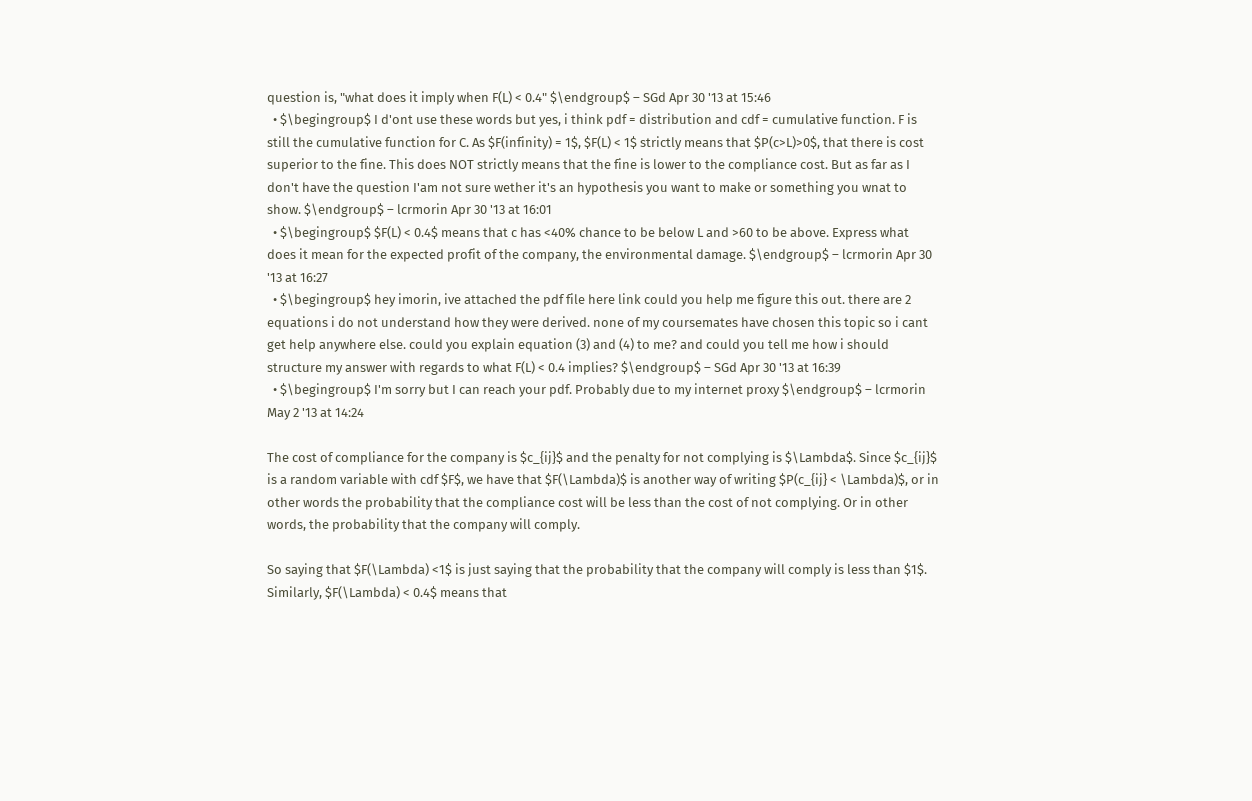question is, "what does it imply when F(L) < 0.4" $\endgroup$ – SGd Apr 30 '13 at 15:46
  • $\begingroup$ I d'ont use these words but yes, i think pdf = distribution and cdf = cumulative function. F is still the cumulative function for C. As $F(infinity) = 1$, $F(L) < 1$ strictly means that $P(c>L)>0$, that there is cost superior to the fine. This does NOT strictly means that the fine is lower to the compliance cost. But as far as I don't have the question I'am not sure wether it's an hypothesis you want to make or something you wnat to show. $\endgroup$ – lcrmorin Apr 30 '13 at 16:01
  • $\begingroup$ $F(L) < 0.4$ means that c has <40% chance to be below L and >60 to be above. Express what does it mean for the expected profit of the company, the environmental damage. $\endgroup$ – lcrmorin Apr 30 '13 at 16:27
  • $\begingroup$ hey imorin, ive attached the pdf file here link could you help me figure this out. there are 2 equations i do not understand how they were derived. none of my coursemates have chosen this topic so i cant get help anywhere else. could you explain equation (3) and (4) to me? and could you tell me how i should structure my answer with regards to what F(L) < 0.4 implies? $\endgroup$ – SGd Apr 30 '13 at 16:39
  • $\begingroup$ I'm sorry but I can reach your pdf. Probably due to my internet proxy $\endgroup$ – lcrmorin May 2 '13 at 14:24

The cost of compliance for the company is $c_{ij}$ and the penalty for not complying is $\Lambda$. Since $c_{ij}$ is a random variable with cdf $F$, we have that $F(\Lambda)$ is another way of writing $P(c_{ij} < \Lambda)$, or in other words the probability that the compliance cost will be less than the cost of not complying. Or in other words, the probability that the company will comply.

So saying that $F(\Lambda) <1$ is just saying that the probability that the company will comply is less than $1$. Similarly, $F(\Lambda) < 0.4$ means that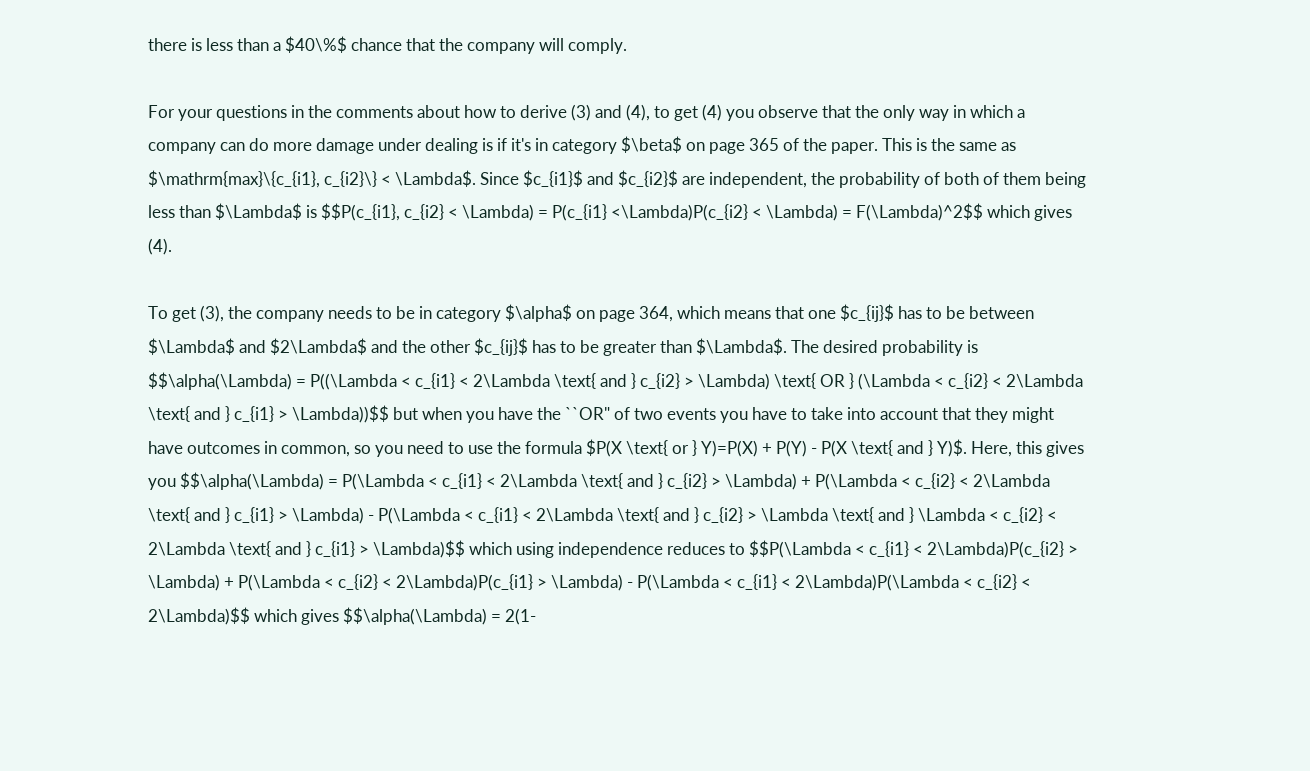there is less than a $40\%$ chance that the company will comply.

For your questions in the comments about how to derive (3) and (4), to get (4) you observe that the only way in which a company can do more damage under dealing is if it's in category $\beta$ on page 365 of the paper. This is the same as $\mathrm{max}\{c_{i1}, c_{i2}\} < \Lambda$. Since $c_{i1}$ and $c_{i2}$ are independent, the probability of both of them being less than $\Lambda$ is $$P(c_{i1}, c_{i2} < \Lambda) = P(c_{i1} <\Lambda)P(c_{i2} < \Lambda) = F(\Lambda)^2$$ which gives (4).

To get (3), the company needs to be in category $\alpha$ on page 364, which means that one $c_{ij}$ has to be between $\Lambda$ and $2\Lambda$ and the other $c_{ij}$ has to be greater than $\Lambda$. The desired probability is $$\alpha(\Lambda) = P((\Lambda < c_{i1} < 2\Lambda \text{ and } c_{i2} > \Lambda) \text{ OR } (\Lambda < c_{i2} < 2\Lambda \text{ and } c_{i1} > \Lambda))$$ but when you have the ``OR" of two events you have to take into account that they might have outcomes in common, so you need to use the formula $P(X \text{ or } Y)=P(X) + P(Y) - P(X \text{ and } Y)$. Here, this gives you $$\alpha(\Lambda) = P(\Lambda < c_{i1} < 2\Lambda \text{ and } c_{i2} > \Lambda) + P(\Lambda < c_{i2} < 2\Lambda \text{ and } c_{i1} > \Lambda) - P(\Lambda < c_{i1} < 2\Lambda \text{ and } c_{i2} > \Lambda \text{ and } \Lambda < c_{i2} < 2\Lambda \text{ and } c_{i1} > \Lambda)$$ which using independence reduces to $$P(\Lambda < c_{i1} < 2\Lambda)P(c_{i2} > \Lambda) + P(\Lambda < c_{i2} < 2\Lambda)P(c_{i1} > \Lambda) - P(\Lambda < c_{i1} < 2\Lambda)P(\Lambda < c_{i2} < 2\Lambda)$$ which gives $$\alpha(\Lambda) = 2(1-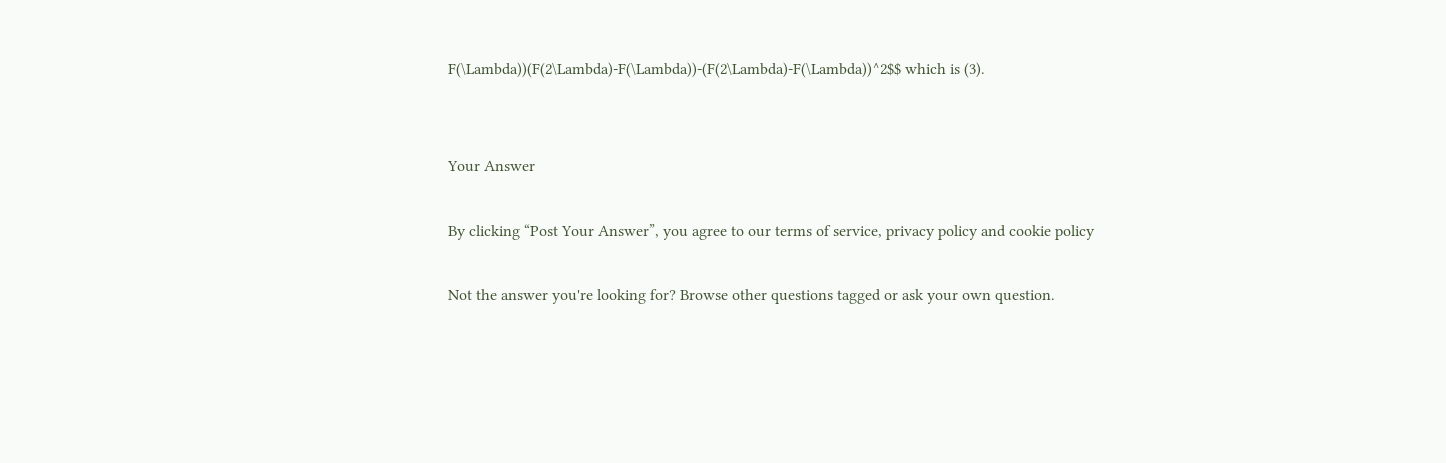F(\Lambda))(F(2\Lambda)-F(\Lambda))-(F(2\Lambda)-F(\Lambda))^2$$ which is (3).


Your Answer

By clicking “Post Your Answer”, you agree to our terms of service, privacy policy and cookie policy

Not the answer you're looking for? Browse other questions tagged or ask your own question.